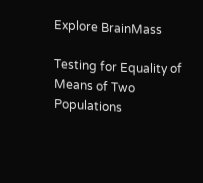Explore BrainMass

Testing for Equality of Means of Two Populations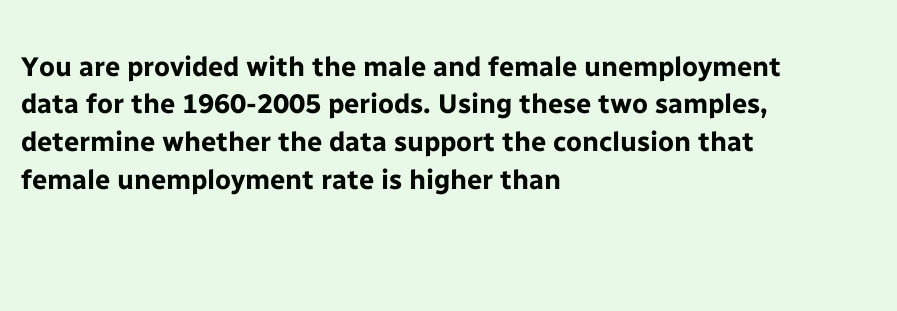You are provided with the male and female unemployment data for the 1960-2005 periods. Using these two samples, determine whether the data support the conclusion that female unemployment rate is higher than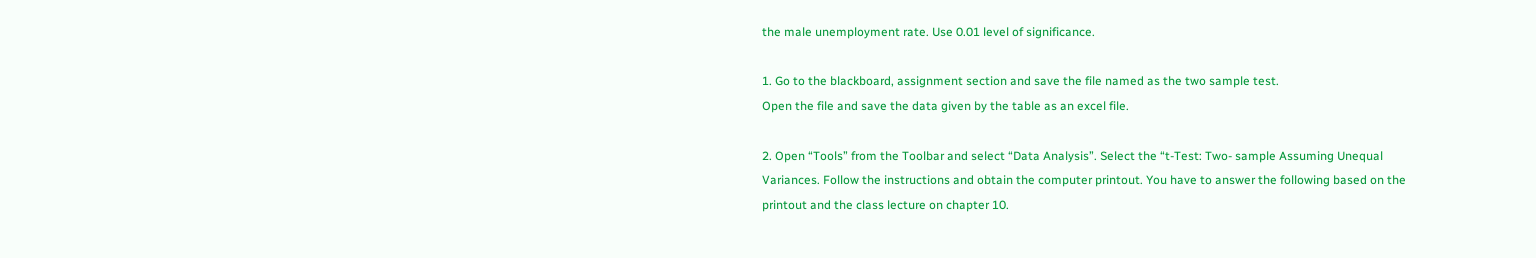the male unemployment rate. Use 0.01 level of significance.

1. Go to the blackboard, assignment section and save the file named as the two sample test.
Open the file and save the data given by the table as an excel file.

2. Open “Tools” from the Toolbar and select “Data Analysis”. Select the “t-Test: Two- sample Assuming Unequal Variances. Follow the instructions and obtain the computer printout. You have to answer the following based on the printout and the class lecture on chapter 10.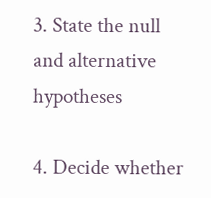3. State the null and alternative hypotheses

4. Decide whether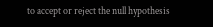to accept or reject the null hypothesis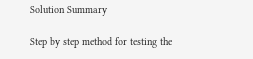Solution Summary

Step by step method for testing the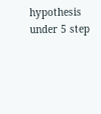hypothesis under 5 step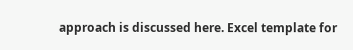approach is discussed here. Excel template for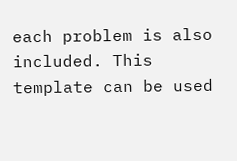each problem is also included. This template can be used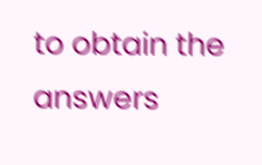to obtain the answers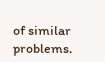of similar problems.